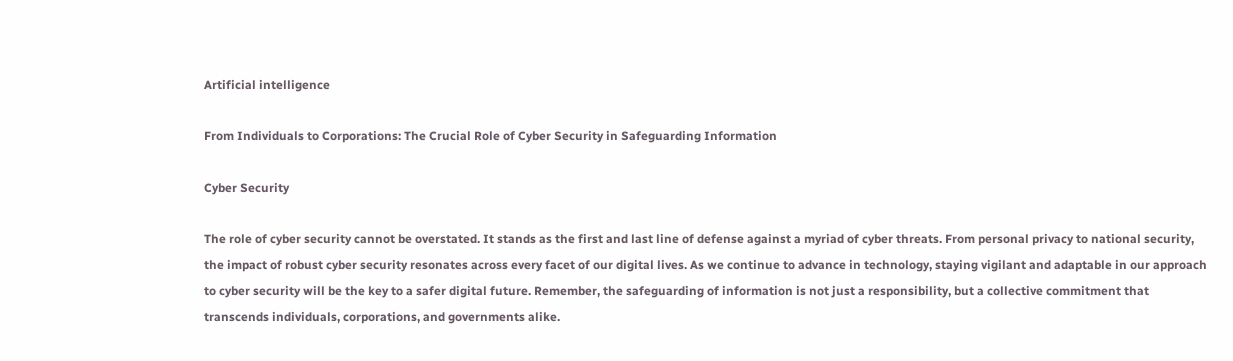Artificial intelligence

From Individuals to Corporations: The Crucial Role of Cyber Security in Safeguarding Information

Cyber Security

The role of cyber security cannot be overstated. It stands as the first and last line of defense against a myriad of cyber threats. From personal privacy to national security, the impact of robust cyber security resonates across every facet of our digital lives. As we continue to advance in technology, staying vigilant and adaptable in our approach to cyber security will be the key to a safer digital future. Remember, the safeguarding of information is not just a responsibility, but a collective commitment that transcends individuals, corporations, and governments alike.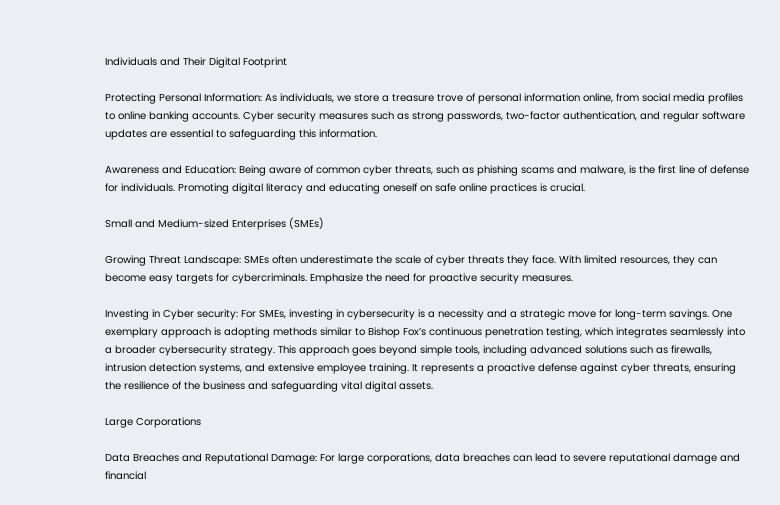Individuals and Their Digital Footprint

Protecting Personal Information: As individuals, we store a treasure trove of personal information online, from social media profiles to online banking accounts. Cyber security measures such as strong passwords, two-factor authentication, and regular software updates are essential to safeguarding this information.

Awareness and Education: Being aware of common cyber threats, such as phishing scams and malware, is the first line of defense for individuals. Promoting digital literacy and educating oneself on safe online practices is crucial.

Small and Medium-sized Enterprises (SMEs)

Growing Threat Landscape: SMEs often underestimate the scale of cyber threats they face. With limited resources, they can become easy targets for cybercriminals. Emphasize the need for proactive security measures.

Investing in Cyber security: For SMEs, investing in cybersecurity is a necessity and a strategic move for long-term savings. One exemplary approach is adopting methods similar to Bishop Fox’s continuous penetration testing, which integrates seamlessly into a broader cybersecurity strategy. This approach goes beyond simple tools, including advanced solutions such as firewalls, intrusion detection systems, and extensive employee training. It represents a proactive defense against cyber threats, ensuring the resilience of the business and safeguarding vital digital assets.

Large Corporations

Data Breaches and Reputational Damage: For large corporations, data breaches can lead to severe reputational damage and financial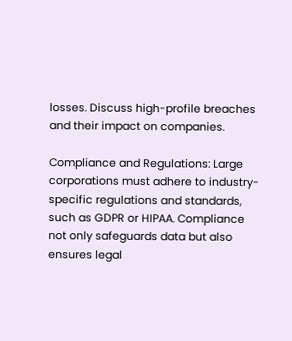losses. Discuss high-profile breaches and their impact on companies.

Compliance and Regulations: Large corporations must adhere to industry-specific regulations and standards, such as GDPR or HIPAA. Compliance not only safeguards data but also ensures legal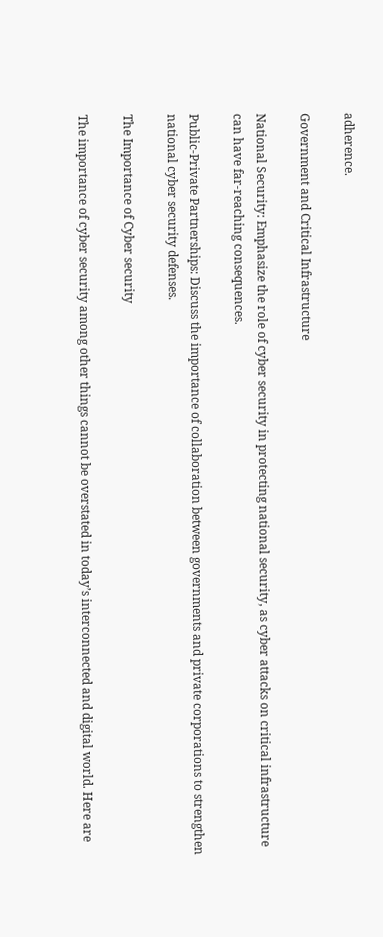adherence.

Government and Critical Infrastructure

National Security: Emphasize the role of cyber security in protecting national security, as cyber attacks on critical infrastructure can have far-reaching consequences.

Public-Private Partnerships: Discuss the importance of collaboration between governments and private corporations to strengthen national cyber security defenses.

The Importance of Cyber security

The importance of cyber security among other things cannot be overstated in today’s interconnected and digital world. Here are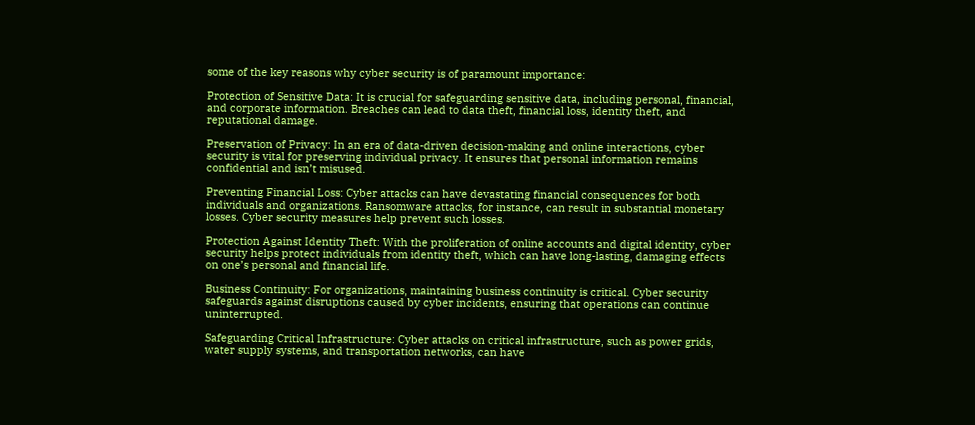some of the key reasons why cyber security is of paramount importance:

Protection of Sensitive Data: It is crucial for safeguarding sensitive data, including personal, financial, and corporate information. Breaches can lead to data theft, financial loss, identity theft, and reputational damage.

Preservation of Privacy: In an era of data-driven decision-making and online interactions, cyber security is vital for preserving individual privacy. It ensures that personal information remains confidential and isn’t misused.

Preventing Financial Loss: Cyber attacks can have devastating financial consequences for both individuals and organizations. Ransomware attacks, for instance, can result in substantial monetary losses. Cyber security measures help prevent such losses.

Protection Against Identity Theft: With the proliferation of online accounts and digital identity, cyber security helps protect individuals from identity theft, which can have long-lasting, damaging effects on one’s personal and financial life.

Business Continuity: For organizations, maintaining business continuity is critical. Cyber security safeguards against disruptions caused by cyber incidents, ensuring that operations can continue uninterrupted.

Safeguarding Critical Infrastructure: Cyber attacks on critical infrastructure, such as power grids, water supply systems, and transportation networks, can have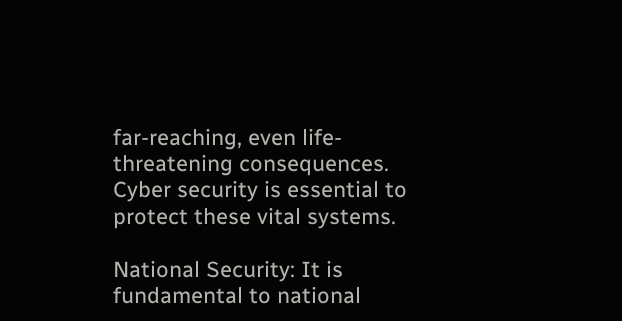far-reaching, even life-threatening consequences. Cyber security is essential to protect these vital systems.

National Security: It is fundamental to national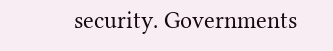security. Governments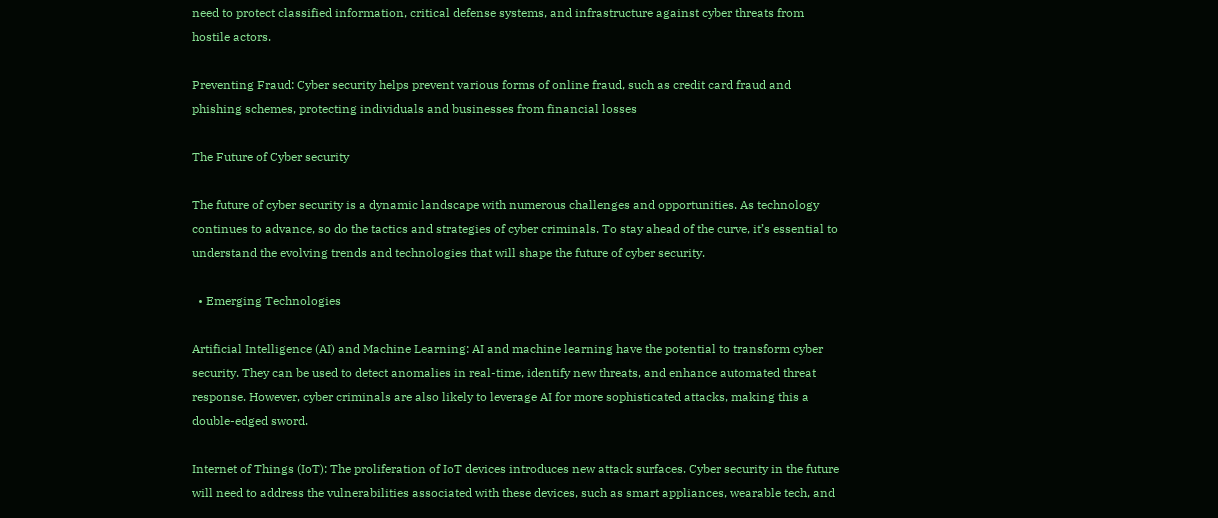need to protect classified information, critical defense systems, and infrastructure against cyber threats from hostile actors.

Preventing Fraud: Cyber security helps prevent various forms of online fraud, such as credit card fraud and phishing schemes, protecting individuals and businesses from financial losses

The Future of Cyber security

The future of cyber security is a dynamic landscape with numerous challenges and opportunities. As technology continues to advance, so do the tactics and strategies of cyber criminals. To stay ahead of the curve, it’s essential to understand the evolving trends and technologies that will shape the future of cyber security.

  • Emerging Technologies

Artificial Intelligence (AI) and Machine Learning: AI and machine learning have the potential to transform cyber security. They can be used to detect anomalies in real-time, identify new threats, and enhance automated threat response. However, cyber criminals are also likely to leverage AI for more sophisticated attacks, making this a double-edged sword.

Internet of Things (IoT): The proliferation of IoT devices introduces new attack surfaces. Cyber security in the future will need to address the vulnerabilities associated with these devices, such as smart appliances, wearable tech, and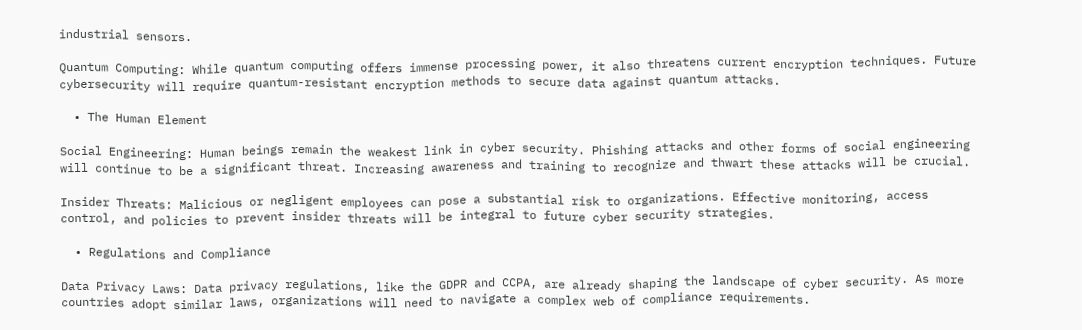industrial sensors.

Quantum Computing: While quantum computing offers immense processing power, it also threatens current encryption techniques. Future cybersecurity will require quantum-resistant encryption methods to secure data against quantum attacks.

  • The Human Element

Social Engineering: Human beings remain the weakest link in cyber security. Phishing attacks and other forms of social engineering will continue to be a significant threat. Increasing awareness and training to recognize and thwart these attacks will be crucial.

Insider Threats: Malicious or negligent employees can pose a substantial risk to organizations. Effective monitoring, access control, and policies to prevent insider threats will be integral to future cyber security strategies.

  • Regulations and Compliance

Data Privacy Laws: Data privacy regulations, like the GDPR and CCPA, are already shaping the landscape of cyber security. As more countries adopt similar laws, organizations will need to navigate a complex web of compliance requirements.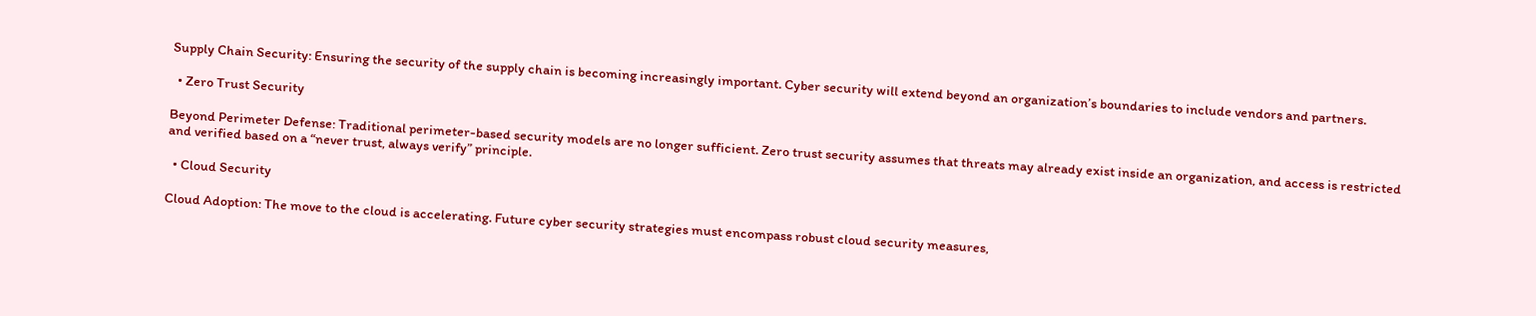Supply Chain Security: Ensuring the security of the supply chain is becoming increasingly important. Cyber security will extend beyond an organization’s boundaries to include vendors and partners.

  • Zero Trust Security

Beyond Perimeter Defense: Traditional perimeter-based security models are no longer sufficient. Zero trust security assumes that threats may already exist inside an organization, and access is restricted and verified based on a “never trust, always verify” principle.

  • Cloud Security

Cloud Adoption: The move to the cloud is accelerating. Future cyber security strategies must encompass robust cloud security measures,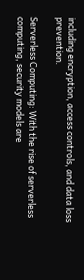including encryption, access controls, and data loss prevention.

Serverless Computing: With the rise of serverless computing, security models are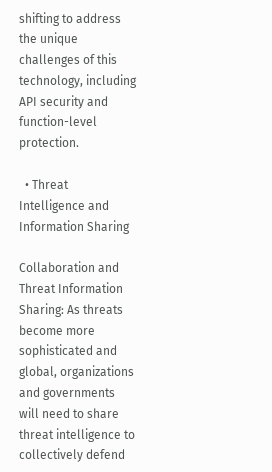shifting to address the unique challenges of this technology, including API security and function-level protection.

  • Threat Intelligence and Information Sharing

Collaboration and Threat Information Sharing: As threats become more sophisticated and global, organizations and governments will need to share threat intelligence to collectively defend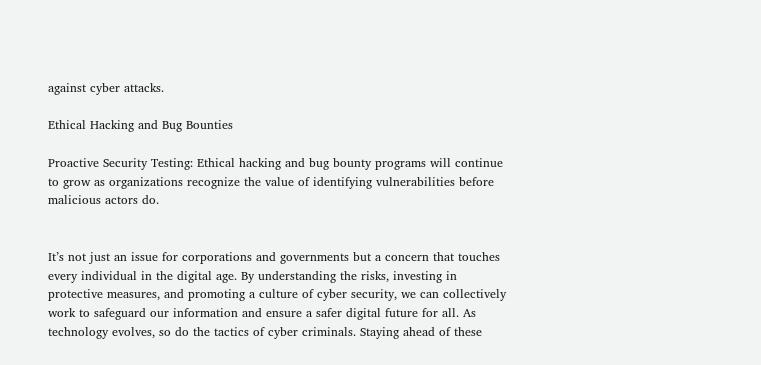against cyber attacks.

Ethical Hacking and Bug Bounties

Proactive Security Testing: Ethical hacking and bug bounty programs will continue to grow as organizations recognize the value of identifying vulnerabilities before malicious actors do.


It’s not just an issue for corporations and governments but a concern that touches every individual in the digital age. By understanding the risks, investing in protective measures, and promoting a culture of cyber security, we can collectively work to safeguard our information and ensure a safer digital future for all. As technology evolves, so do the tactics of cyber criminals. Staying ahead of these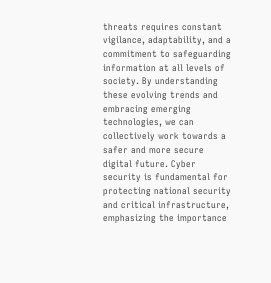threats requires constant vigilance, adaptability, and a commitment to safeguarding information at all levels of society. By understanding these evolving trends and embracing emerging technologies, we can collectively work towards a safer and more secure digital future. Cyber security is fundamental for protecting national security and critical infrastructure, emphasizing the importance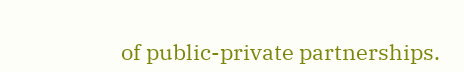of public-private partnerships.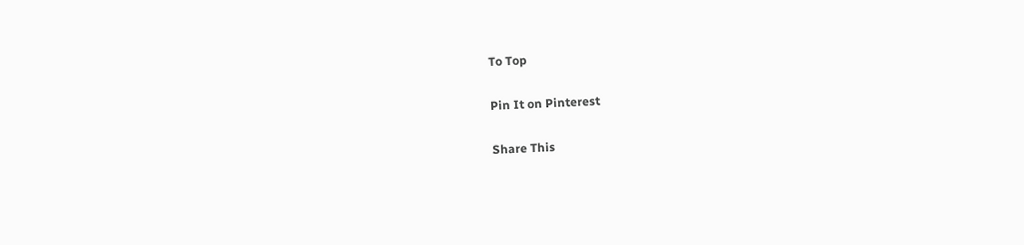To Top

Pin It on Pinterest

Share This